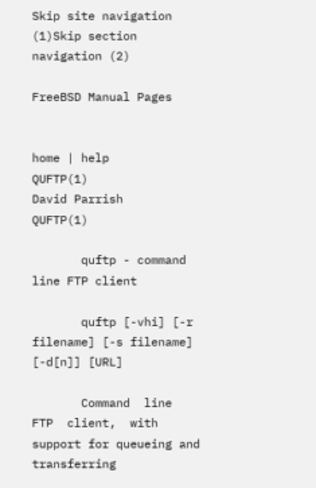Skip site navigation (1)Skip section navigation (2)

FreeBSD Manual Pages


home | help
QUFTP(1)             David Parrish                QUFTP(1)

       quftp - command line FTP client

       quftp [-vhi] [-r filename] [-s filename] [-d[n]] [URL]

       Command  line  FTP  client,  with support for queueing and transferring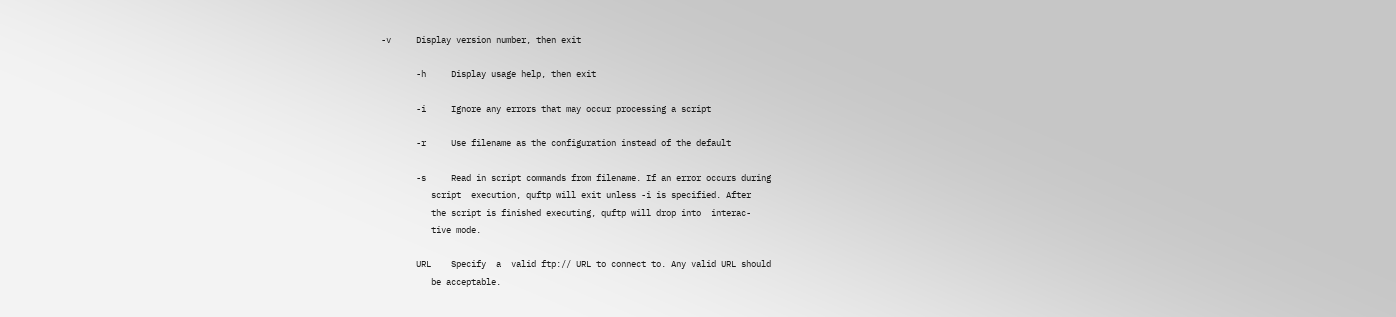-v     Display version number, then exit

       -h     Display usage help, then exit

       -i     Ignore any errors that may occur processing a script

       -r     Use filename as the configuration instead of the default

       -s     Read in script commands from filename. If an error occurs during
          script  execution, quftp will exit unless -i is specified. After
          the script is finished executing, quftp will drop into  interac-
          tive mode.

       URL    Specify  a  valid ftp:// URL to connect to. Any valid URL should
          be acceptable.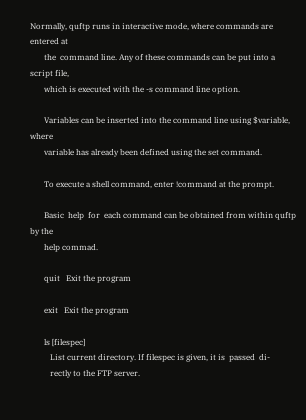Normally, quftp runs in interactive mode, where commands are entered at
       the  command line. Any of these commands can be put into a script file,
       which is executed with the -s command line option.

       Variables can be inserted into the command line using $variable,  where
       variable has already been defined using the set command.

       To execute a shell command, enter !command at the prompt.

       Basic  help  for  each command can be obtained from within quftp by the
       help commad.

       quit   Exit the program

       exit   Exit the program

       ls [filespec]
          List current directory. If filespec is given, it is  passed  di-
          rectly to the FTP server.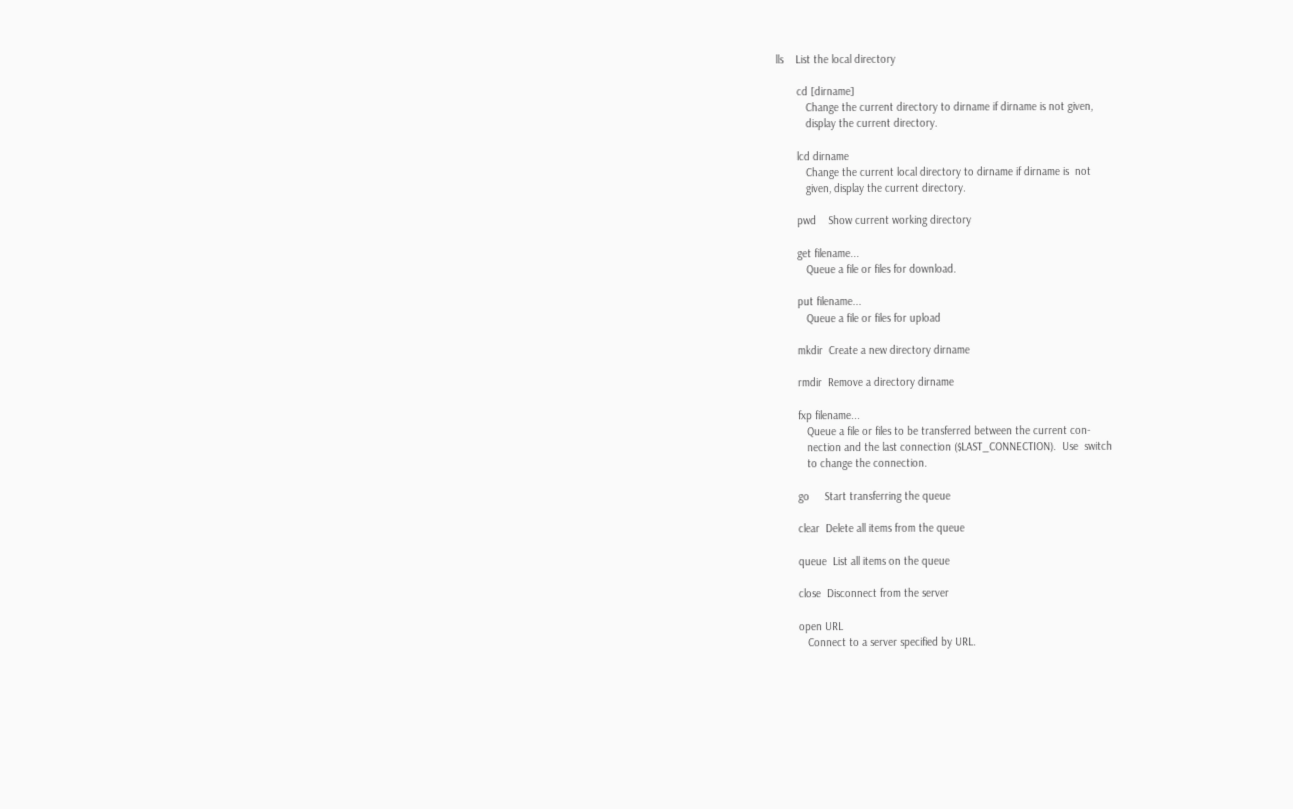lls    List the local directory

       cd [dirname]
          Change the current directory to dirname if dirname is not given,
          display the current directory.

       lcd dirname
          Change the current local directory to dirname if dirname is  not
          given, display the current directory.

       pwd    Show current working directory

       get filename...
          Queue a file or files for download.

       put filename...
          Queue a file or files for upload

       mkdir  Create a new directory dirname

       rmdir  Remove a directory dirname

       fxp filename...
          Queue a file or files to be transferred between the current con-
          nection and the last connection ($LAST_CONNECTION).  Use  switch
          to change the connection.

       go     Start transferring the queue

       clear  Delete all items from the queue

       queue  List all items on the queue

       close  Disconnect from the server

       open URL
          Connect to a server specified by URL.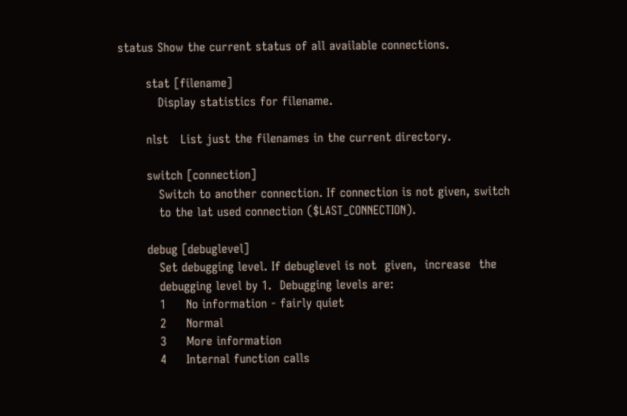status Show the current status of all available connections.

       stat [filename]
          Display statistics for filename.

       nlst   List just the filenames in the current directory.

       switch [connection]
          Switch to another connection. If connection is not given, switch
          to the lat used connection ($LAST_CONNECTION).

       debug [debuglevel]
          Set debugging level. If debuglevel is not  given,  increase  the
          debugging level by 1.  Debugging levels are:
          1     No information - fairly quiet
          2     Normal
          3     More information
          4     Internal function calls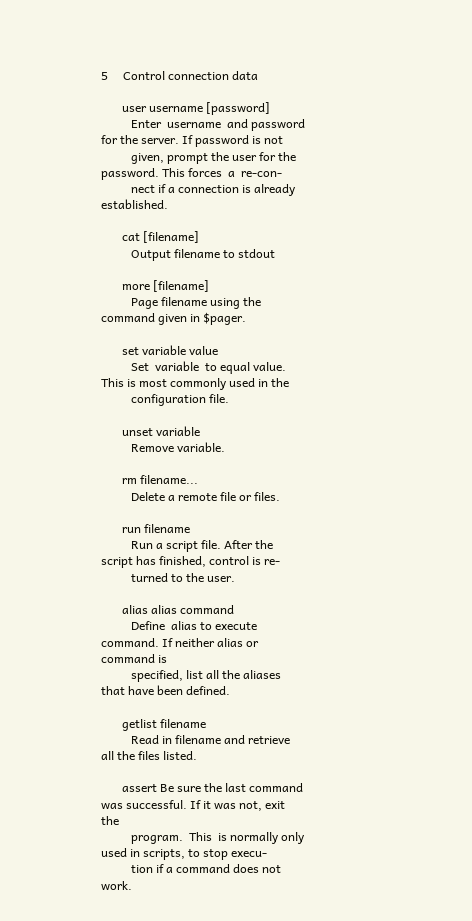5     Control connection data

       user username [password]
          Enter  username  and password for the server. If password is not
          given, prompt the user for the password. This forces  a  re-con-
          nect if a connection is already established.

       cat [filename]
          Output filename to stdout

       more [filename]
          Page filename using the command given in $pager.

       set variable value
          Set  variable  to equal value. This is most commonly used in the
          configuration file.

       unset variable
          Remove variable.

       rm filename...
          Delete a remote file or files.

       run filename
          Run a script file. After the script has finished, control is re-
          turned to the user.

       alias alias command
          Define  alias to execute command. If neither alias or command is
          specified, list all the aliases that have been defined.

       getlist filename
          Read in filename and retrieve all the files listed.

       assert Be sure the last command was successful. If it was not, exit the
          program.  This  is normally only used in scripts, to stop execu-
          tion if a command does not work.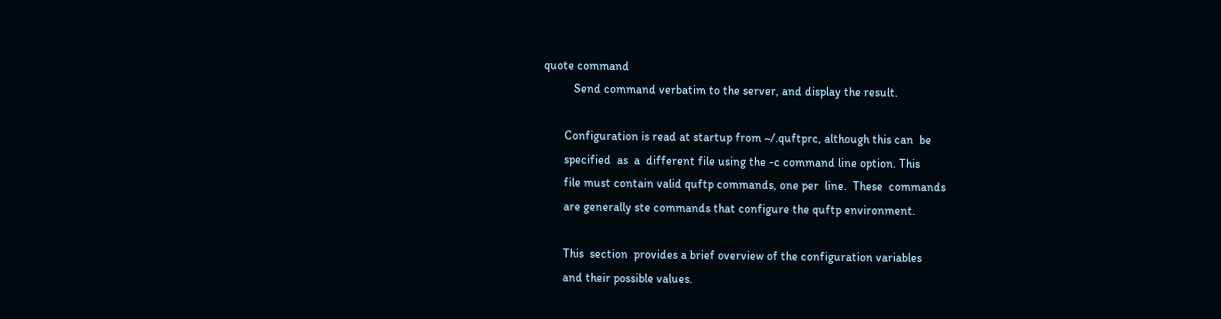quote command
          Send command verbatim to the server, and display the result.

       Configuration is read at startup from ~/.quftprc, although this can  be
       specified  as  a  different file using the -c command line option. This
       file must contain valid quftp commands, one per  line.  These  commands
       are generally ste commands that configure the quftp environment.

       This  section  provides a brief overview of the configuration variables
       and their possible values.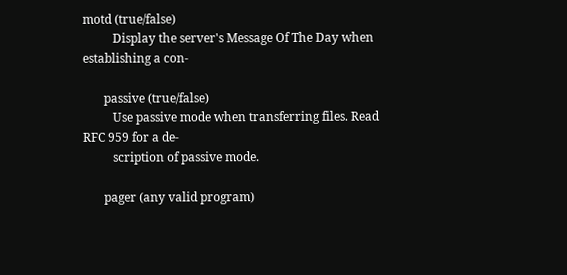motd (true/false)
          Display the server's Message Of The Day when establishing a con-

       passive (true/false)
          Use passive mode when transferring files. Read RFC 959 for a de-
          scription of passive mode.

       pager (any valid program)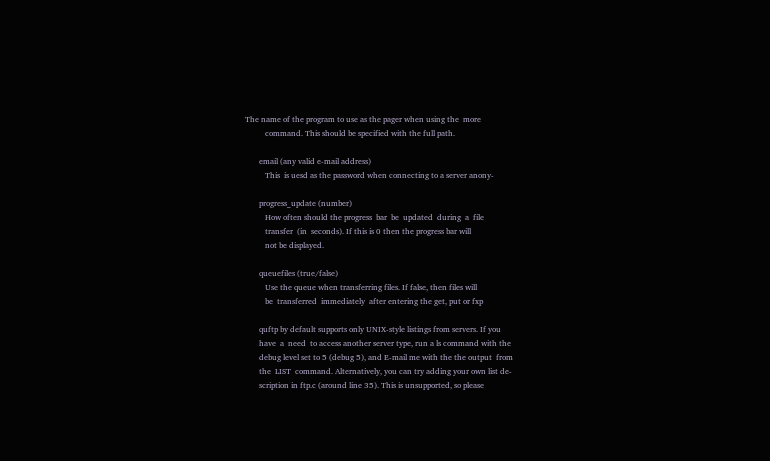The name of the program to use as the pager when using the  more
          command. This should be specified with the full path.

       email (any valid e-mail address)
          This  is uesd as the password when connecting to a server anony-

       progress_update (number)
          How often should the progress  bar  be  updated  during  a  file
          transfer  (in  seconds). If this is 0 then the progress bar will
          not be displayed.

       queuefiles (true/false)
          Use the queue when transferring files. If false, then files will
          be  transferred  immediately  after entering the get, put or fxp

       quftp by default supports only UNIX-style listings from servers. If you
       have  a  need  to access another server type, run a ls command with the
       debug level set to 5 (debug 5), and E-mail me with the the output  from
       the  LIST  command. Alternatively, you can try adding your own list de-
       scription in ftp.c (around line 35). This is unsupported, so please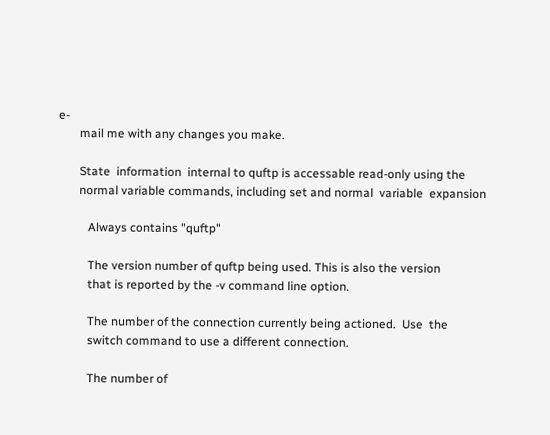e-
       mail me with any changes you make.

       State  information  internal to quftp is accessable read-only using the
       normal variable commands, including set and normal  variable  expansion

          Always contains "quftp"

          The version number of quftp being used. This is also the version
          that is reported by the -v command line option.

          The number of the connection currently being actioned.  Use  the
          switch command to use a different connection.

          The number of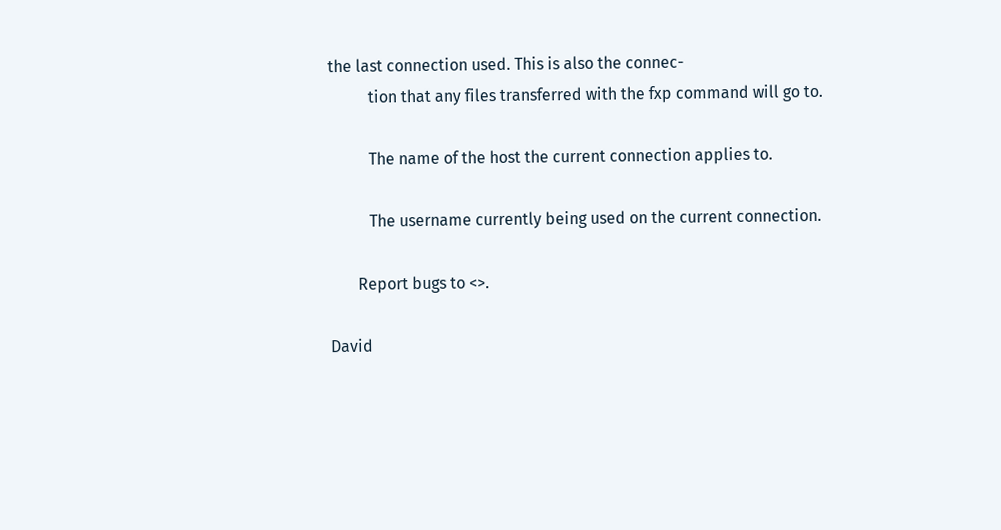the last connection used. This is also the connec-
          tion that any files transferred with the fxp command will go to.

          The name of the host the current connection applies to.

          The username currently being used on the current connection.

       Report bugs to <>.

David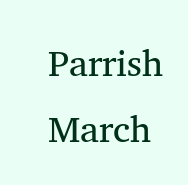Parrish             March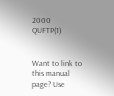2000                  QUFTP(1)


Want to link to this manual page? Use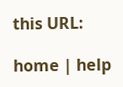this URL:

home | help